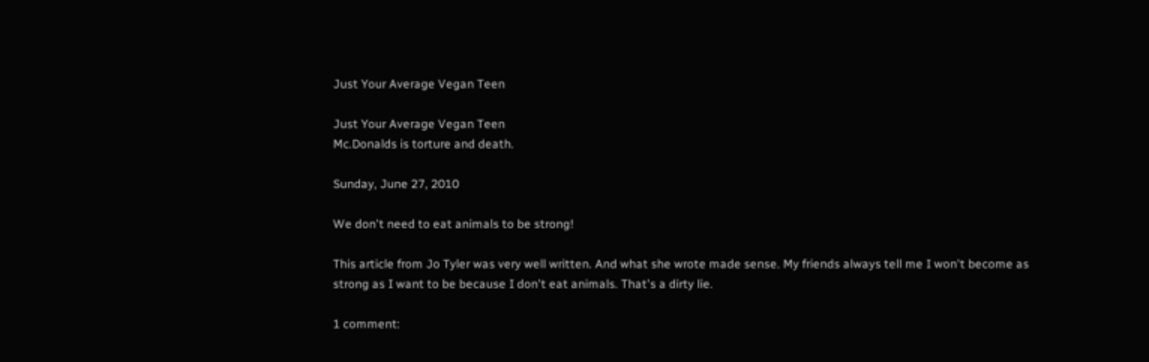Just Your Average Vegan Teen

Just Your Average Vegan Teen
Mc.Donalds is torture and death.

Sunday, June 27, 2010

We don't need to eat animals to be strong!

This article from Jo Tyler was very well written. And what she wrote made sense. My friends always tell me I won't become as strong as I want to be because I don't eat animals. That's a dirty lie.

1 comment: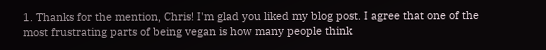1. Thanks for the mention, Chris! I'm glad you liked my blog post. I agree that one of the most frustrating parts of being vegan is how many people think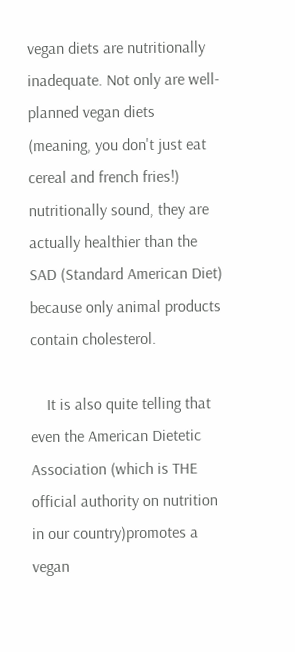vegan diets are nutritionally inadequate. Not only are well-planned vegan diets (meaning, you don't just eat cereal and french fries!) nutritionally sound, they are actually healthier than the SAD (Standard American Diet) because only animal products contain cholesterol.

    It is also quite telling that even the American Dietetic Association (which is THE official authority on nutrition in our country)promotes a vegan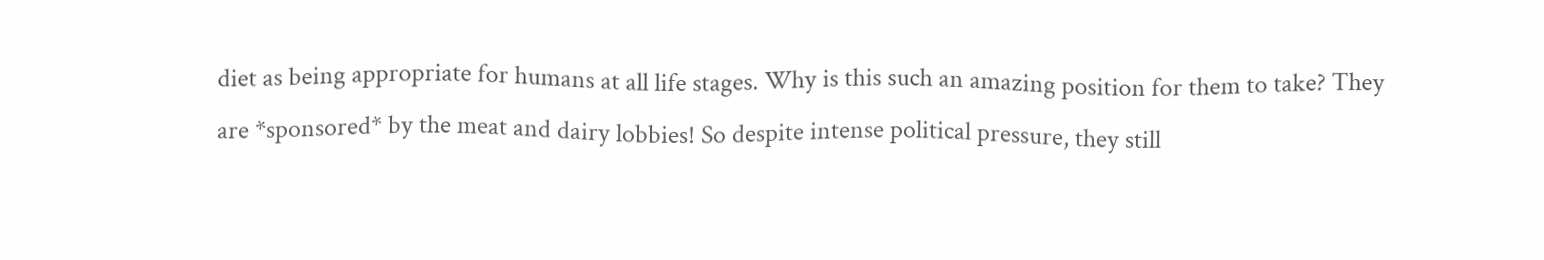diet as being appropriate for humans at all life stages. Why is this such an amazing position for them to take? They are *sponsored* by the meat and dairy lobbies! So despite intense political pressure, they still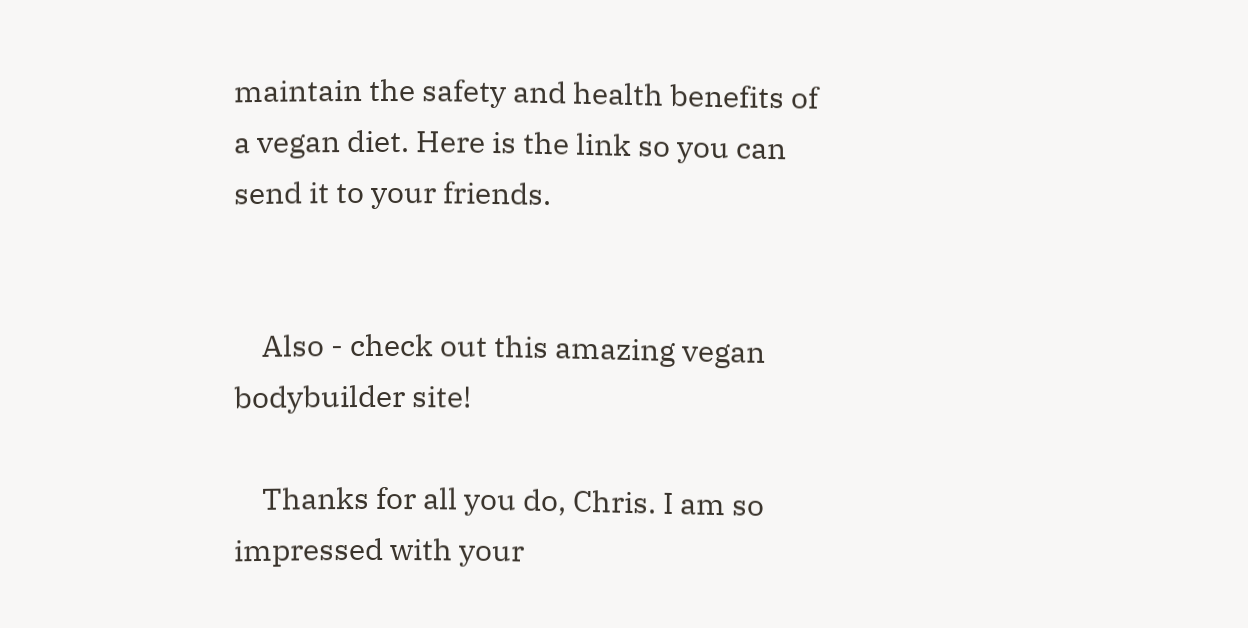maintain the safety and health benefits of a vegan diet. Here is the link so you can send it to your friends.


    Also - check out this amazing vegan bodybuilder site!

    Thanks for all you do, Chris. I am so impressed with your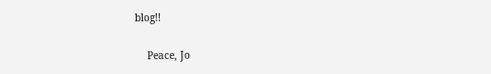blog!!

    Peace, Jo